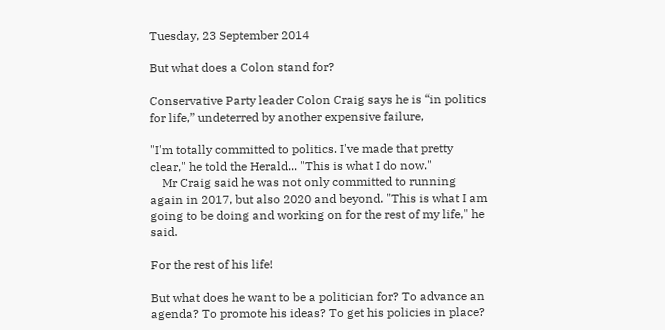Tuesday, 23 September 2014

But what does a Colon stand for?

Conservative Party leader Colon Craig says he is “in politics for life,” undeterred by another expensive failure,

"I'm totally committed to politics. I've made that pretty clear," he told the Herald... "This is what I do now."
    Mr Craig said he was not only committed to running again in 2017, but also 2020 and beyond. "This is what I am going to be doing and working on for the rest of my life," he said.

For the rest of his life!

But what does he want to be a politician for? To advance an agenda? To promote his ideas? To get his policies in place?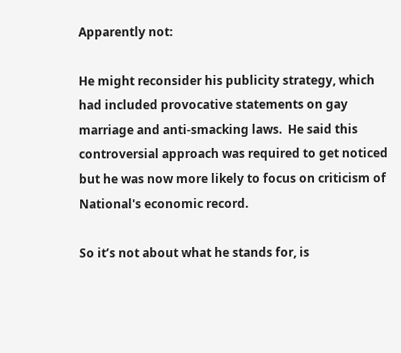Apparently not:

He might reconsider his publicity strategy, which had included provocative statements on gay marriage and anti-smacking laws.  He said this controversial approach was required to get noticed but he was now more likely to focus on criticism of National's economic record.

So it’s not about what he stands for, is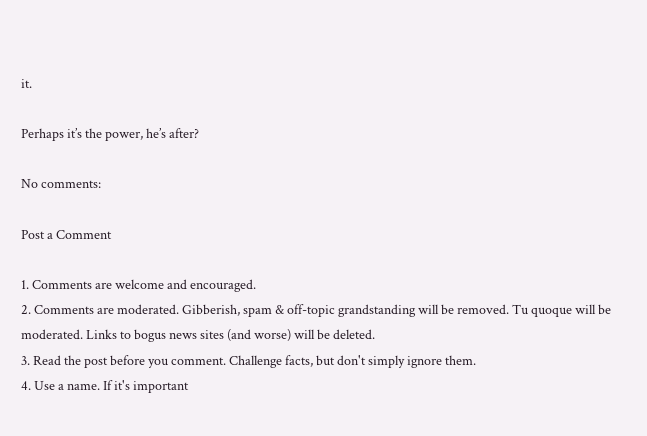it.

Perhaps it’s the power, he’s after?

No comments:

Post a Comment

1. Comments are welcome and encouraged.
2. Comments are moderated. Gibberish, spam & off-topic grandstanding will be removed. Tu quoque will be moderated. Links to bogus news sites (and worse) will be deleted.
3. Read the post before you comment. Challenge facts, but don't simply ignore them.
4. Use a name. If it's important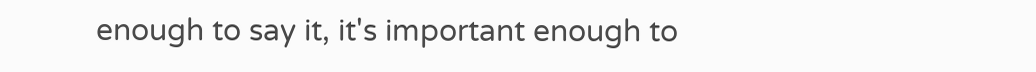enough to say it, it's important enough to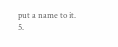put a name to it.
5.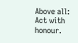Above all: Act with honour.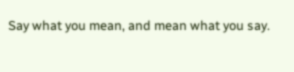Say what you mean, and mean what you say.